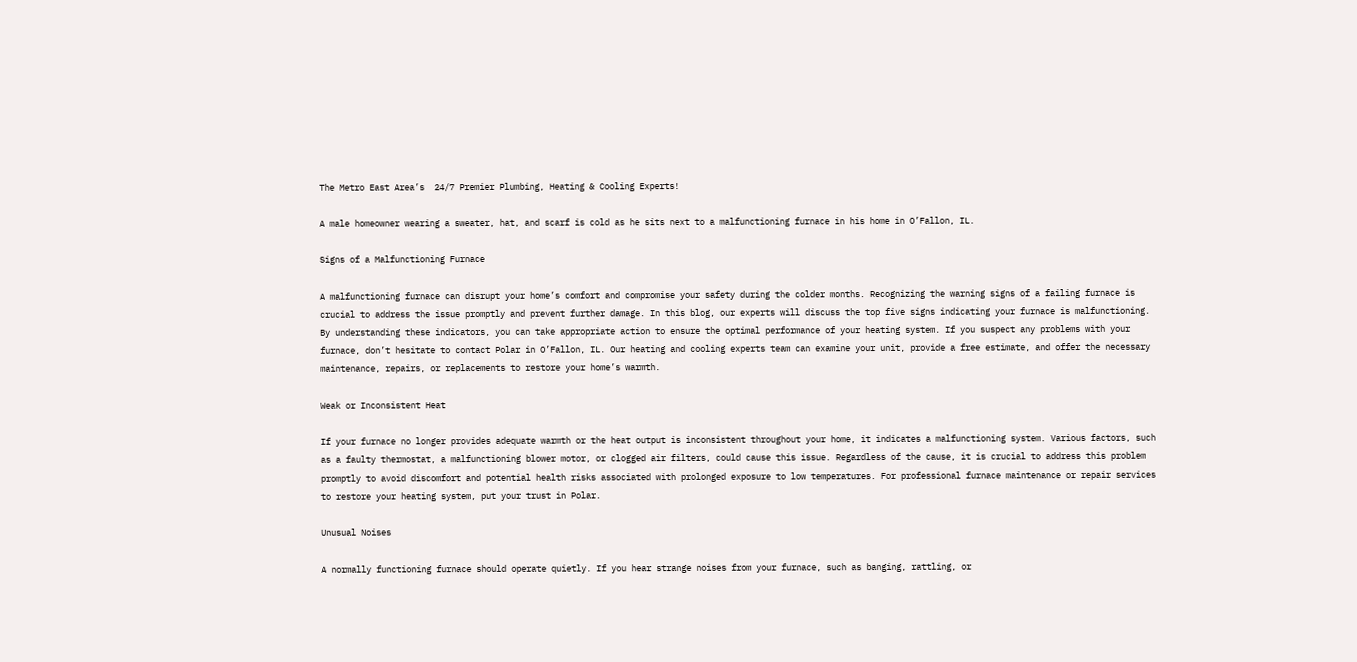The Metro East Area’s  24/7 Premier Plumbing, Heating & Cooling Experts!

A male homeowner wearing a sweater, hat, and scarf is cold as he sits next to a malfunctioning furnace in his home in O’Fallon, IL.

Signs of a Malfunctioning Furnace

A malfunctioning furnace can disrupt your home’s comfort and compromise your safety during the colder months. Recognizing the warning signs of a failing furnace is crucial to address the issue promptly and prevent further damage. In this blog, our experts will discuss the top five signs indicating your furnace is malfunctioning. By understanding these indicators, you can take appropriate action to ensure the optimal performance of your heating system. If you suspect any problems with your furnace, don’t hesitate to contact Polar in O’Fallon, IL. Our heating and cooling experts team can examine your unit, provide a free estimate, and offer the necessary maintenance, repairs, or replacements to restore your home’s warmth.

Weak or Inconsistent Heat

If your furnace no longer provides adequate warmth or the heat output is inconsistent throughout your home, it indicates a malfunctioning system. Various factors, such as a faulty thermostat, a malfunctioning blower motor, or clogged air filters, could cause this issue. Regardless of the cause, it is crucial to address this problem promptly to avoid discomfort and potential health risks associated with prolonged exposure to low temperatures. For professional furnace maintenance or repair services to restore your heating system, put your trust in Polar.

Unusual Noises

A normally functioning furnace should operate quietly. If you hear strange noises from your furnace, such as banging, rattling, or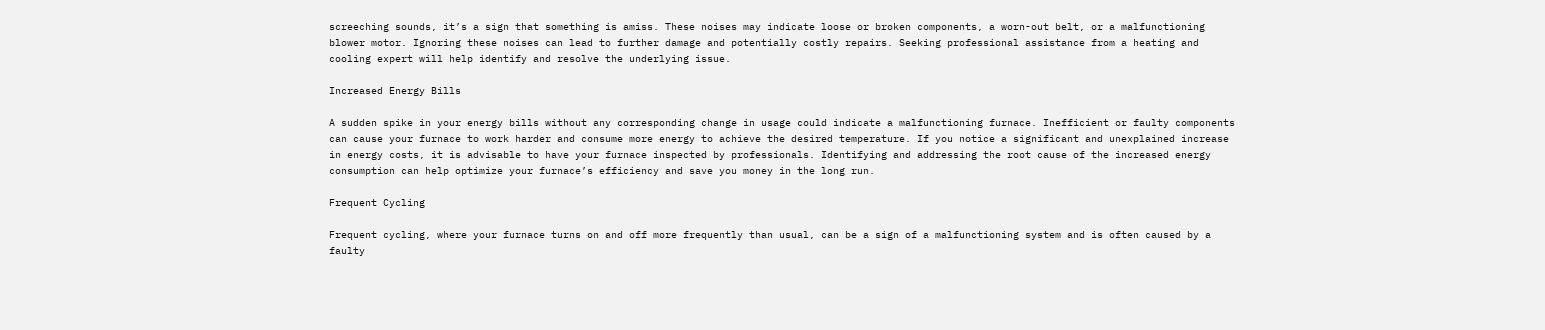screeching sounds, it’s a sign that something is amiss. These noises may indicate loose or broken components, a worn-out belt, or a malfunctioning blower motor. Ignoring these noises can lead to further damage and potentially costly repairs. Seeking professional assistance from a heating and cooling expert will help identify and resolve the underlying issue.

Increased Energy Bills

A sudden spike in your energy bills without any corresponding change in usage could indicate a malfunctioning furnace. Inefficient or faulty components can cause your furnace to work harder and consume more energy to achieve the desired temperature. If you notice a significant and unexplained increase in energy costs, it is advisable to have your furnace inspected by professionals. Identifying and addressing the root cause of the increased energy consumption can help optimize your furnace’s efficiency and save you money in the long run.

Frequent Cycling

Frequent cycling, where your furnace turns on and off more frequently than usual, can be a sign of a malfunctioning system and is often caused by a faulty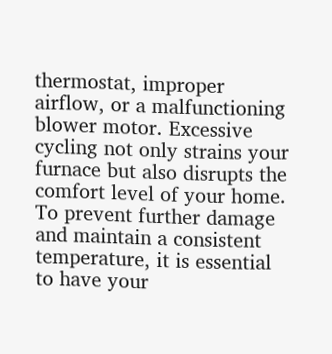thermostat, improper airflow, or a malfunctioning blower motor. Excessive cycling not only strains your furnace but also disrupts the comfort level of your home. To prevent further damage and maintain a consistent temperature, it is essential to have your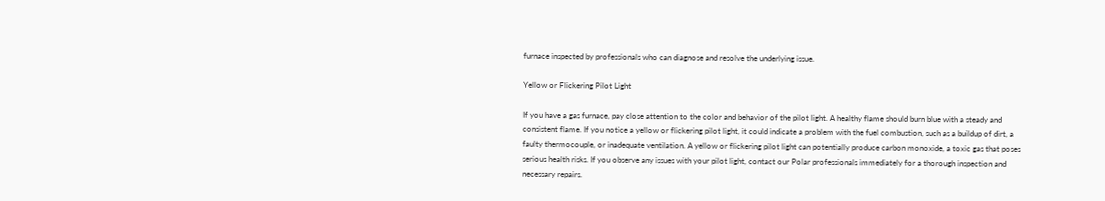furnace inspected by professionals who can diagnose and resolve the underlying issue.

Yellow or Flickering Pilot Light

If you have a gas furnace, pay close attention to the color and behavior of the pilot light. A healthy flame should burn blue with a steady and consistent flame. If you notice a yellow or flickering pilot light, it could indicate a problem with the fuel combustion, such as a buildup of dirt, a faulty thermocouple, or inadequate ventilation. A yellow or flickering pilot light can potentially produce carbon monoxide, a toxic gas that poses serious health risks. If you observe any issues with your pilot light, contact our Polar professionals immediately for a thorough inspection and necessary repairs.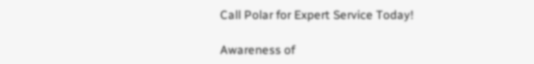Call Polar for Expert Service Today!

Awareness of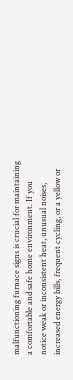malfunctioning furnace signs is crucial for maintaining a comfortable and safe home environment. If you notice weak or inconsistent heat, unusual noises, increased energy bills, frequent cycling, or a yellow or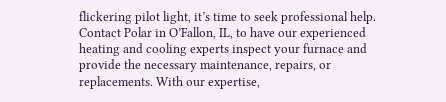flickering pilot light, it’s time to seek professional help. Contact Polar in O’Fallon, IL, to have our experienced heating and cooling experts inspect your furnace and provide the necessary maintenance, repairs, or replacements. With our expertise,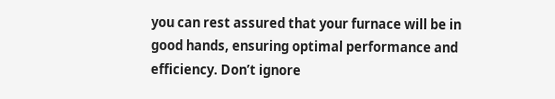you can rest assured that your furnace will be in good hands, ensuring optimal performance and efficiency. Don’t ignore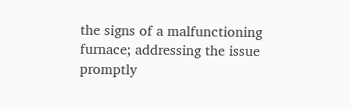the signs of a malfunctioning furnace; addressing the issue promptly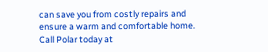can save you from costly repairs and ensure a warm and comfortable home. Call Polar today at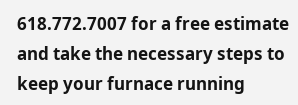618.772.7007 for a free estimate and take the necessary steps to keep your furnace running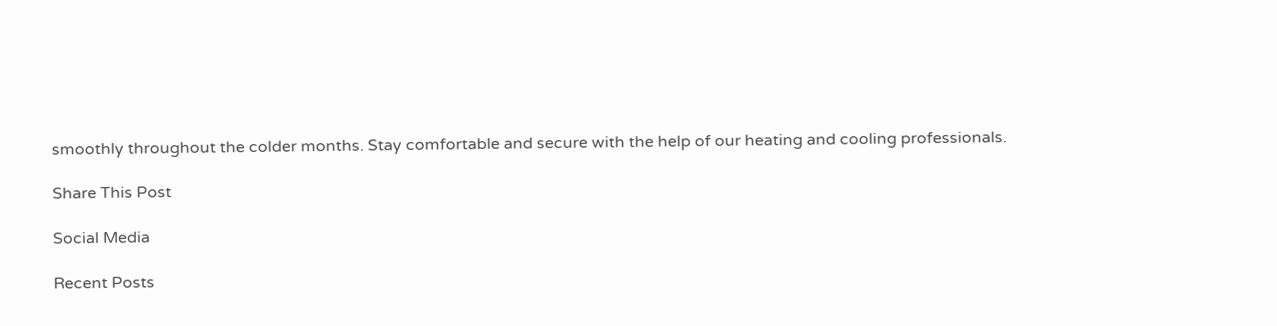smoothly throughout the colder months. Stay comfortable and secure with the help of our heating and cooling professionals.

Share This Post

Social Media

Recent Posts